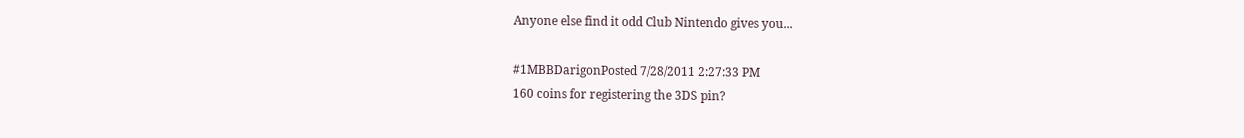Anyone else find it odd Club Nintendo gives you...

#1MBBDarigonPosted 7/28/2011 2:27:33 PM
160 coins for registering the 3DS pin?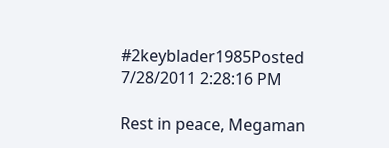#2keyblader1985Posted 7/28/2011 2:28:16 PM

Rest in peace, Megaman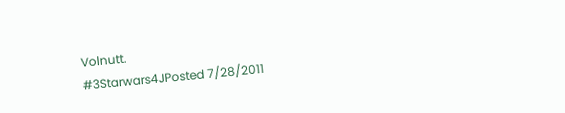Volnutt.
#3Starwars4JPosted 7/28/2011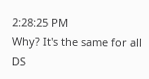2:28:25 PM
Why? It's the same for all DS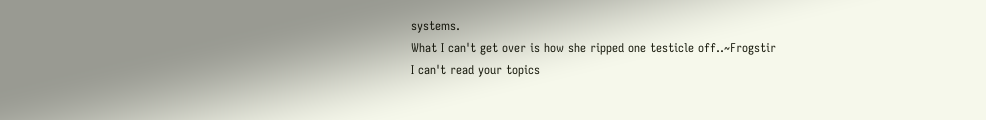systems.
What I can't get over is how she ripped one testicle off..~Frogstir
I can't read your topics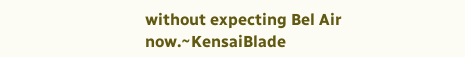without expecting Bel Air now.~KensaiBlade